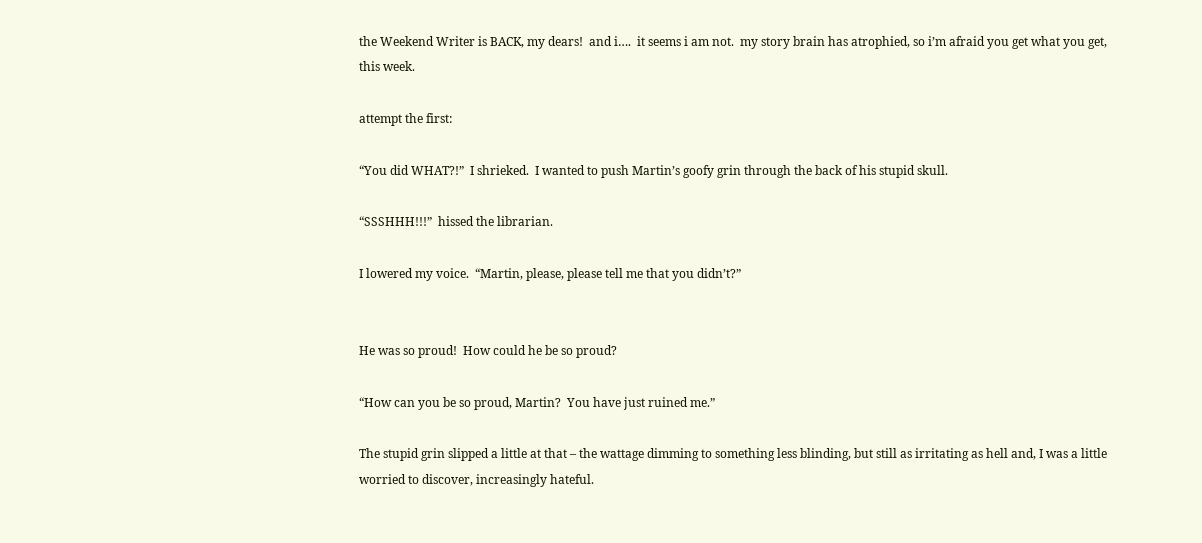the Weekend Writer is BACK, my dears!  and i….  it seems i am not.  my story brain has atrophied, so i’m afraid you get what you get, this week.

attempt the first:

“You did WHAT?!”  I shrieked.  I wanted to push Martin’s goofy grin through the back of his stupid skull.

“SSSHHH!!!”  hissed the librarian.

I lowered my voice.  “Martin, please, please tell me that you didn’t?”


He was so proud!  How could he be so proud?

“How can you be so proud, Martin?  You have just ruined me.”

The stupid grin slipped a little at that – the wattage dimming to something less blinding, but still as irritating as hell and, I was a little worried to discover, increasingly hateful.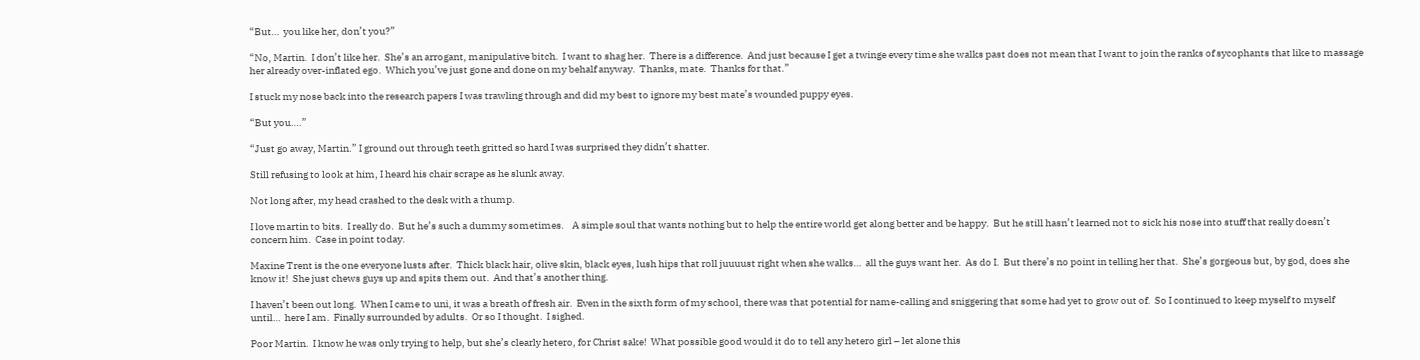“But…  you like her, don’t you?”

“No, Martin.  I don’t like her.  She’s an arrogant, manipulative bitch.  I want to shag her.  There is a difference.  And just because I get a twinge every time she walks past does not mean that I want to join the ranks of sycophants that like to massage her already over-inflated ego.  Which you’ve just gone and done on my behalf anyway.  Thanks, mate.  Thanks for that.”

I stuck my nose back into the research papers I was trawling through and did my best to ignore my best mate’s wounded puppy eyes.

“But you….”

“Just go away, Martin.” I ground out through teeth gritted so hard I was surprised they didn’t shatter.

Still refusing to look at him, I heard his chair scrape as he slunk away.

Not long after, my head crashed to the desk with a thump.

I love martin to bits.  I really do.  But he’s such a dummy sometimes.    A simple soul that wants nothing but to help the entire world get along better and be happy.  But he still hasn’t learned not to sick his nose into stuff that really doesn’t concern him.  Case in point today.

Maxine Trent is the one everyone lusts after.  Thick black hair, olive skin, black eyes, lush hips that roll juuuust right when she walks…  all the guys want her.  As do I.  But there’s no point in telling her that.  She’s gorgeous but, by god, does she know it!  She just chews guys up and spits them out.  And that’s another thing.

I haven’t been out long.  When I came to uni, it was a breath of fresh air.  Even in the sixth form of my school, there was that potential for name-calling and sniggering that some had yet to grow out of.  So I continued to keep myself to myself until…  here I am.  Finally surrounded by adults.  Or so I thought.  I sighed.

Poor Martin.  I know he was only trying to help, but she’s clearly hetero, for Christ sake!  What possible good would it do to tell any hetero girl – let alone this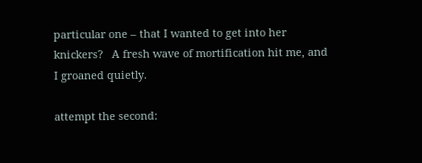particular one – that I wanted to get into her knickers?   A fresh wave of mortification hit me, and I groaned quietly.

attempt the second: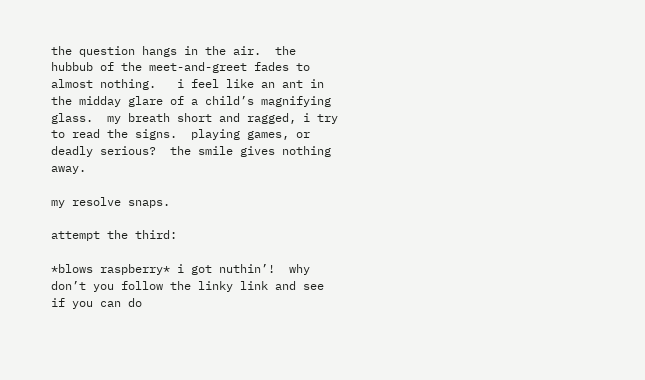the question hangs in the air.  the hubbub of the meet-and-greet fades to almost nothing.   i feel like an ant in the midday glare of a child’s magnifying glass.  my breath short and ragged, i try to read the signs.  playing games, or deadly serious?  the smile gives nothing away.

my resolve snaps.

attempt the third:

*blows raspberry* i got nuthin’!  why don’t you follow the linky link and see if you can do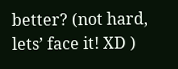better? (not hard, lets’ face it! XD )